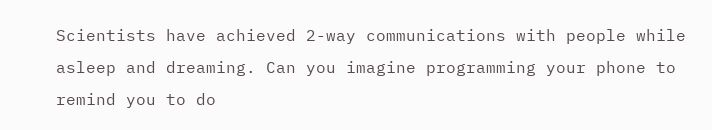Scientists have achieved 2-way communications with people while asleep and dreaming. Can you imagine programming your phone to remind you to do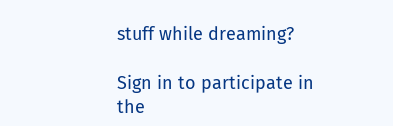stuff while dreaming?

Sign in to participate in the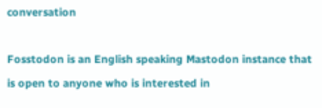conversation

Fosstodon is an English speaking Mastodon instance that is open to anyone who is interested in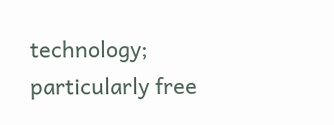technology; particularly free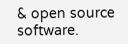& open source software.